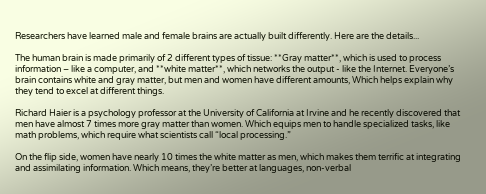Researchers have learned male and female brains are actually built differently. Here are the details...

The human brain is made primarily of 2 different types of tissue: **Gray matter**, which is used to process information – like a computer, and **white matter**, which networks the output - like the Internet. Everyone’s brain contains white and gray matter, but men and women have different amounts, Which helps explain why they tend to excel at different things.

Richard Haier is a psychology professor at the University of California at Irvine and he recently discovered that men have almost 7 times more gray matter than women. Which equips men to handle specialized tasks, like math problems, which require what scientists call “local processing.”

On the flip side, women have nearly 10 times the white matter as men, which makes them terrific at integrating and assimilating information. Which means, they’re better at languages, non-verbal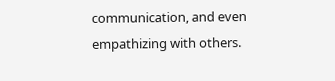communication, and even empathizing with others.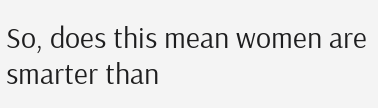So, does this mean women are smarter than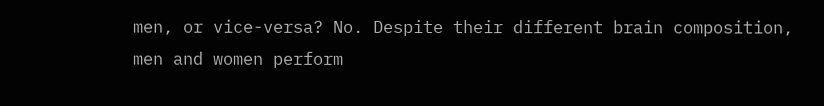men, or vice-versa? No. Despite their different brain composition, men and women perform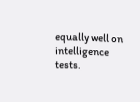equally well on intelligence tests.